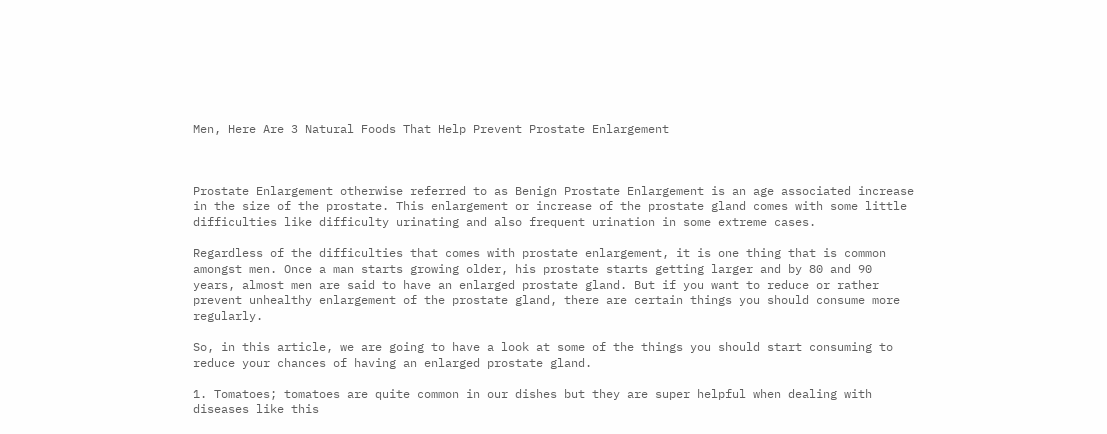Men, Here Are 3 Natural Foods That Help Prevent Prostate Enlargement



Prostate Enlargement otherwise referred to as Benign Prostate Enlargement is an age associated increase in the size of the prostate. This enlargement or increase of the prostate gland comes with some little difficulties like difficulty urinating and also frequent urination in some extreme cases.

Regardless of the difficulties that comes with prostate enlargement, it is one thing that is common amongst men. Once a man starts growing older, his prostate starts getting larger and by 80 and 90 years, almost men are said to have an enlarged prostate gland. But if you want to reduce or rather prevent unhealthy enlargement of the prostate gland, there are certain things you should consume more regularly.

So, in this article, we are going to have a look at some of the things you should start consuming to reduce your chances of having an enlarged prostate gland.

1. Tomatoes; tomatoes are quite common in our dishes but they are super helpful when dealing with diseases like this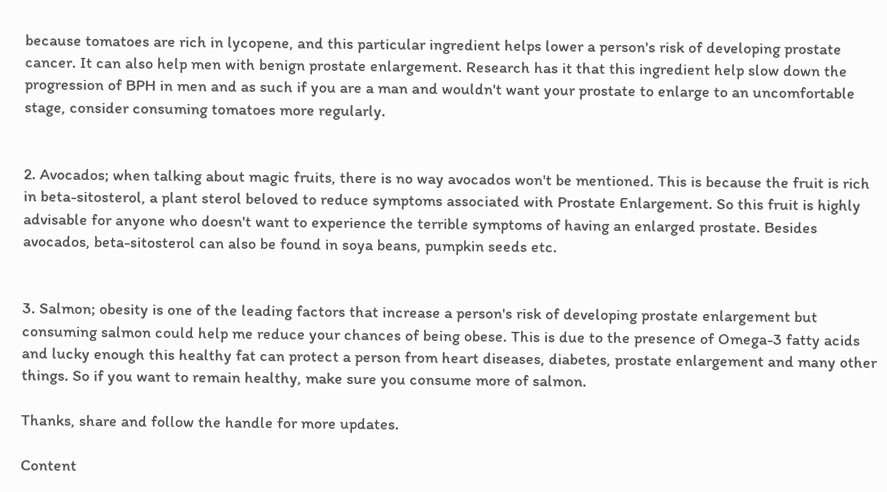because tomatoes are rich in lycopene, and this particular ingredient helps lower a person's risk of developing prostate cancer. It can also help men with benign prostate enlargement. Research has it that this ingredient help slow down the progression of BPH in men and as such if you are a man and wouldn't want your prostate to enlarge to an uncomfortable stage, consider consuming tomatoes more regularly.


2. Avocados; when talking about magic fruits, there is no way avocados won't be mentioned. This is because the fruit is rich in beta-sitosterol, a plant sterol beloved to reduce symptoms associated with Prostate Enlargement. So this fruit is highly advisable for anyone who doesn't want to experience the terrible symptoms of having an enlarged prostate. Besides avocados, beta-sitosterol can also be found in soya beans, pumpkin seeds etc.


3. Salmon; obesity is one of the leading factors that increase a person's risk of developing prostate enlargement but consuming salmon could help me reduce your chances of being obese. This is due to the presence of Omega-3 fatty acids and lucky enough this healthy fat can protect a person from heart diseases, diabetes, prostate enlargement and many other things. So if you want to remain healthy, make sure you consume more of salmon.

Thanks, share and follow the handle for more updates.

Content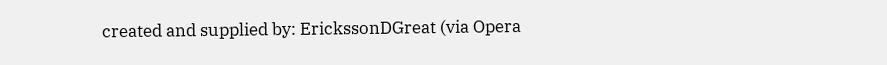created and supplied by: ErickssonDGreat (via Opera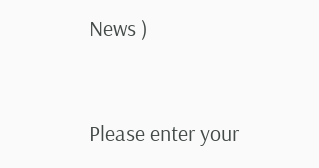News )


Please enter your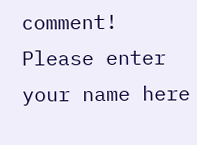comment!
Please enter your name here